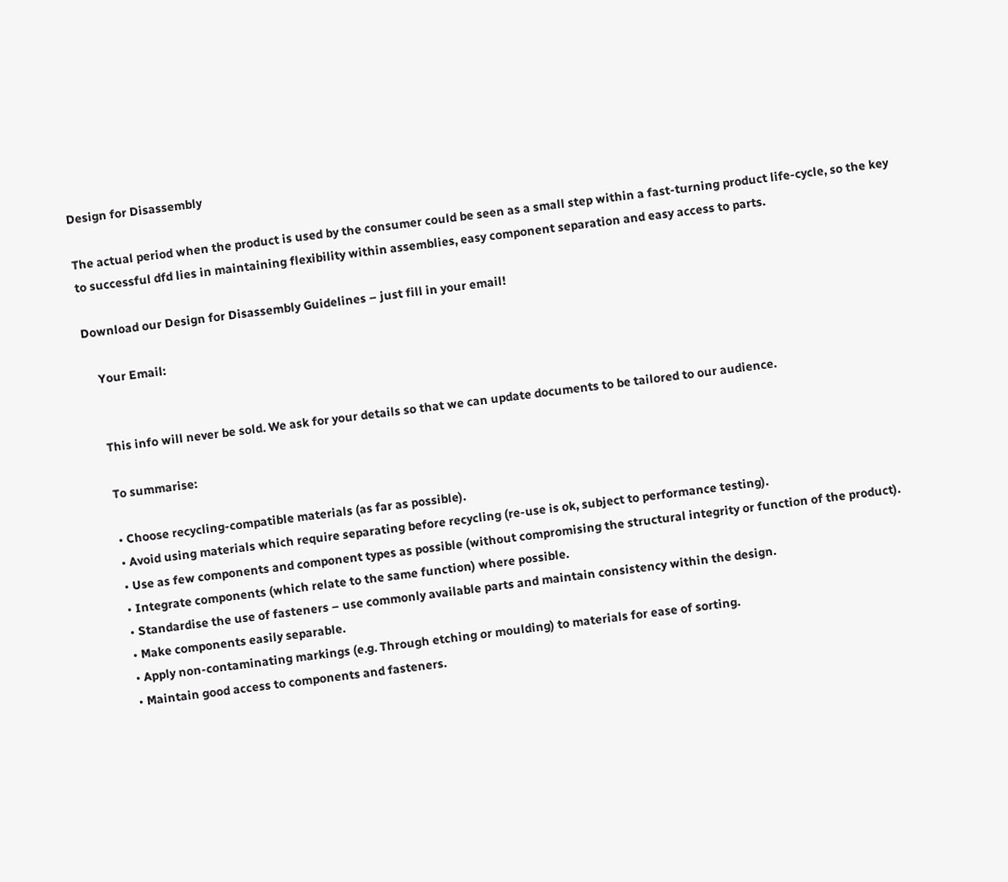Design for Disassembly

The actual period when the product is used by the consumer could be seen as a small step within a fast-turning product life-cycle, so the key to successful dfd lies in maintaining flexibility within assemblies, easy component separation and easy access to parts.

Download our Design for Disassembly Guidelines – just fill in your email!

    Your Email:


    This info will never be sold. We ask for your details so that we can update documents to be tailored to our audience.

    To summarise:

    • Choose recycling-compatible materials (as far as possible).
    • Avoid using materials which require separating before recycling (re-use is ok, subject to performance testing).
    • Use as few components and component types as possible (without compromising the structural integrity or function of the product).
    • Integrate components (which relate to the same function) where possible.
    • Standardise the use of fasteners – use commonly available parts and maintain consistency within the design.
    • Make components easily separable.
    • Apply non-contaminating markings (e.g. Through etching or moulding) to materials for ease of sorting.
    • Maintain good access to components and fasteners.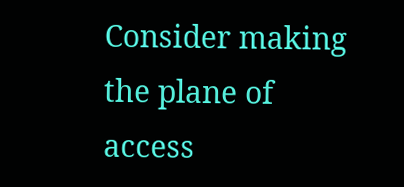Consider making the plane of access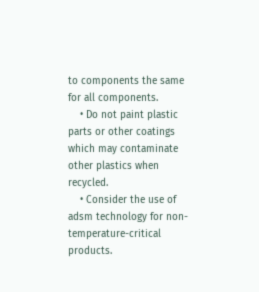to components the same for all components.
    • Do not paint plastic parts or other coatings which may contaminate other plastics when recycled.
    • Consider the use of adsm technology for non-temperature-critical products.